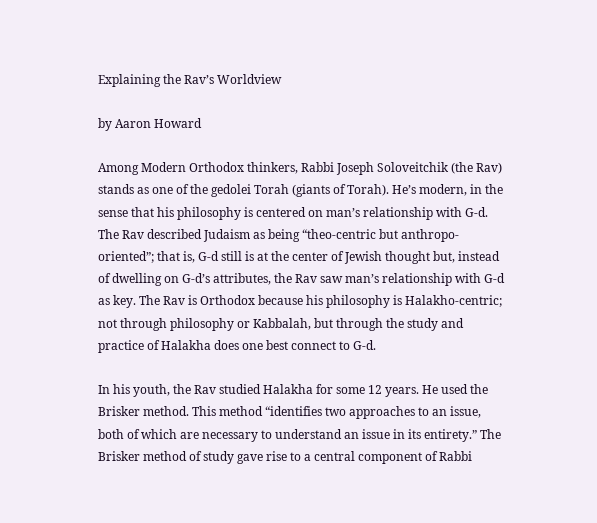Explaining the Rav’s Worldview

by Aaron Howard

Among Modern Orthodox thinkers, Rabbi Joseph Soloveitchik (the Rav) stands as one of the gedolei Torah (giants of Torah). He’s modern, in the sense that his philosophy is centered on man’s relationship with G-d. The Rav described Judaism as being “theo-centric but anthropo-oriented”; that is, G-d still is at the center of Jewish thought but, instead of dwelling on G-d’s attributes, the Rav saw man’s relationship with G-d as key. The Rav is Orthodox because his philosophy is Halakho-centric; not through philosophy or Kabbalah, but through the study and practice of Halakha does one best connect to G-d.

In his youth, the Rav studied Halakha for some 12 years. He used the Brisker method. This method “identifies two approaches to an issue, both of which are necessary to understand an issue in its entirety.” The Brisker method of study gave rise to a central component of Rabbi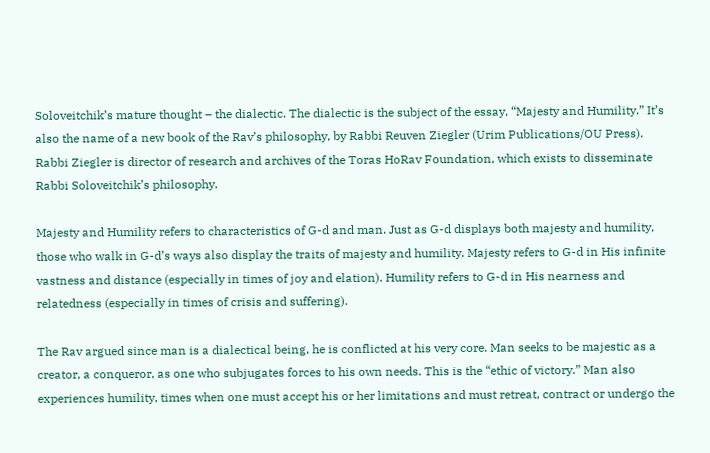Soloveitchik’s mature thought – the dialectic. The dialectic is the subject of the essay, “Majesty and Humility.” It’s also the name of a new book of the Rav’s philosophy, by Rabbi Reuven Ziegler (Urim Publications/OU Press). Rabbi Ziegler is director of research and archives of the Toras HoRav Foundation, which exists to disseminate Rabbi Soloveitchik’s philosophy.

Majesty and Humility refers to characteristics of G-d and man. Just as G-d displays both majesty and humility, those who walk in G-d’s ways also display the traits of majesty and humility. Majesty refers to G-d in His infinite vastness and distance (especially in times of joy and elation). Humility refers to G-d in His nearness and relatedness (especially in times of crisis and suffering).

The Rav argued since man is a dialectical being, he is conflicted at his very core. Man seeks to be majestic as a creator, a conqueror, as one who subjugates forces to his own needs. This is the “ethic of victory.” Man also experiences humility, times when one must accept his or her limitations and must retreat, contract or undergo the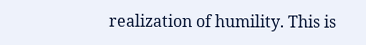realization of humility. This is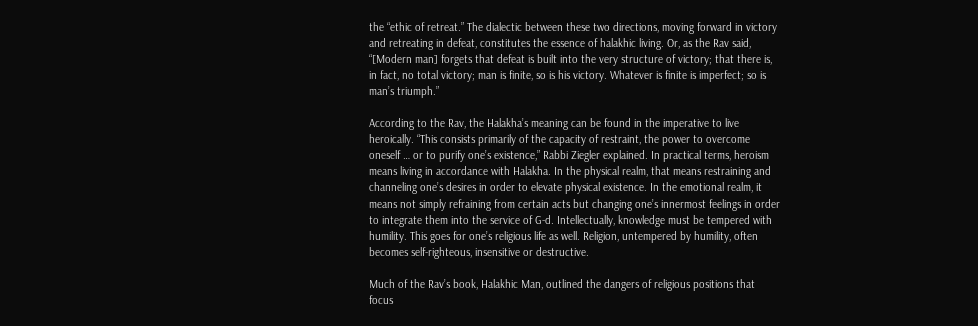the “ethic of retreat.” The dialectic between these two directions, moving forward in victory and retreating in defeat, constitutes the essence of halakhic living. Or, as the Rav said, “[Modern man] forgets that defeat is built into the very structure of victory; that there is, in fact, no total victory; man is finite, so is his victory. Whatever is finite is imperfect; so is man’s triumph.”

According to the Rav, the Halakha’s meaning can be found in the imperative to live heroically. “This consists primarily of the capacity of restraint, the power to overcome oneself … or to purify one’s existence,” Rabbi Ziegler explained. In practical terms, heroism means living in accordance with Halakha. In the physical realm, that means restraining and channeling one’s desires in order to elevate physical existence. In the emotional realm, it means not simply refraining from certain acts but changing one’s innermost feelings in order to integrate them into the service of G-d. Intellectually, knowledge must be tempered with humility. This goes for one’s religious life as well. Religion, untempered by humility, often becomes self-righteous, insensitive or destructive.

Much of the Rav’s book, Halakhic Man, outlined the dangers of religious positions that focus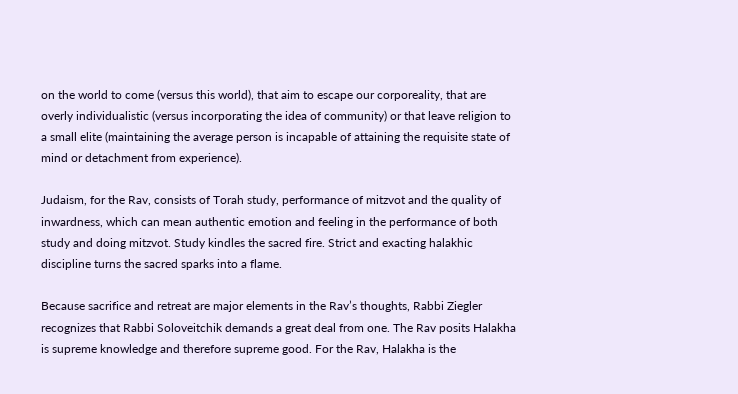on the world to come (versus this world), that aim to escape our corporeality, that are overly individualistic (versus incorporating the idea of community) or that leave religion to a small elite (maintaining the average person is incapable of attaining the requisite state of mind or detachment from experience).

Judaism, for the Rav, consists of Torah study, performance of mitzvot and the quality of inwardness, which can mean authentic emotion and feeling in the performance of both study and doing mitzvot. Study kindles the sacred fire. Strict and exacting halakhic discipline turns the sacred sparks into a flame.

Because sacrifice and retreat are major elements in the Rav’s thoughts, Rabbi Ziegler recognizes that Rabbi Soloveitchik demands a great deal from one. The Rav posits Halakha is supreme knowledge and therefore supreme good. For the Rav, Halakha is the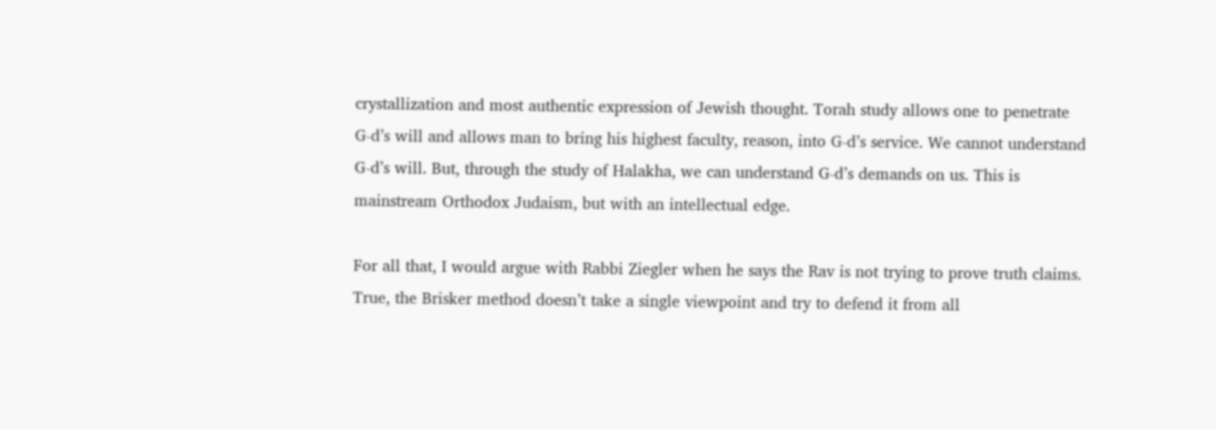crystallization and most authentic expression of Jewish thought. Torah study allows one to penetrate G-d’s will and allows man to bring his highest faculty, reason, into G-d’s service. We cannot understand G-d’s will. But, through the study of Halakha, we can understand G-d’s demands on us. This is mainstream Orthodox Judaism, but with an intellectual edge.

For all that, I would argue with Rabbi Ziegler when he says the Rav is not trying to prove truth claims. True, the Brisker method doesn’t take a single viewpoint and try to defend it from all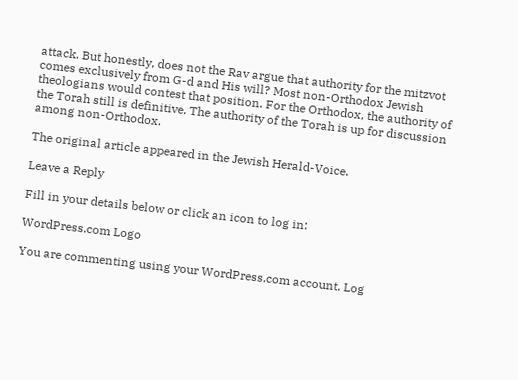attack. But honestly, does not the Rav argue that authority for the mitzvot comes exclusively from G-d and His will? Most non-Orthodox Jewish theologians would contest that position. For the Orthodox, the authority of the Torah still is definitive. The authority of the Torah is up for discussion among non-Orthodox.

The original article appeared in the Jewish Herald-Voice.

Leave a Reply

Fill in your details below or click an icon to log in:

WordPress.com Logo

You are commenting using your WordPress.com account. Log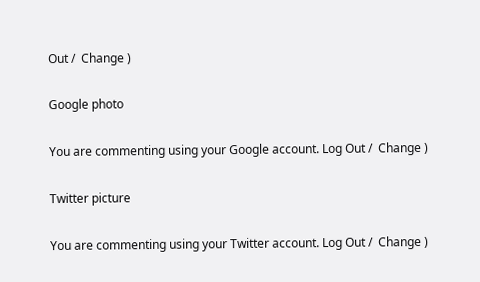Out /  Change )

Google photo

You are commenting using your Google account. Log Out /  Change )

Twitter picture

You are commenting using your Twitter account. Log Out /  Change )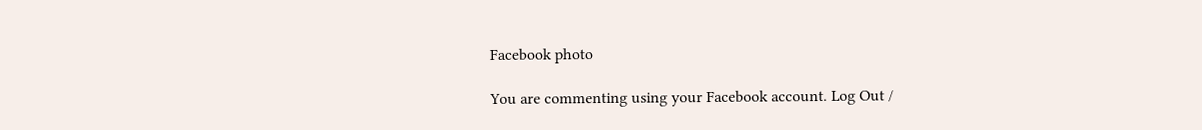Facebook photo

You are commenting using your Facebook account. Log Out /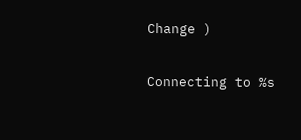Change )

Connecting to %s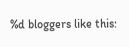%d bloggers like this: